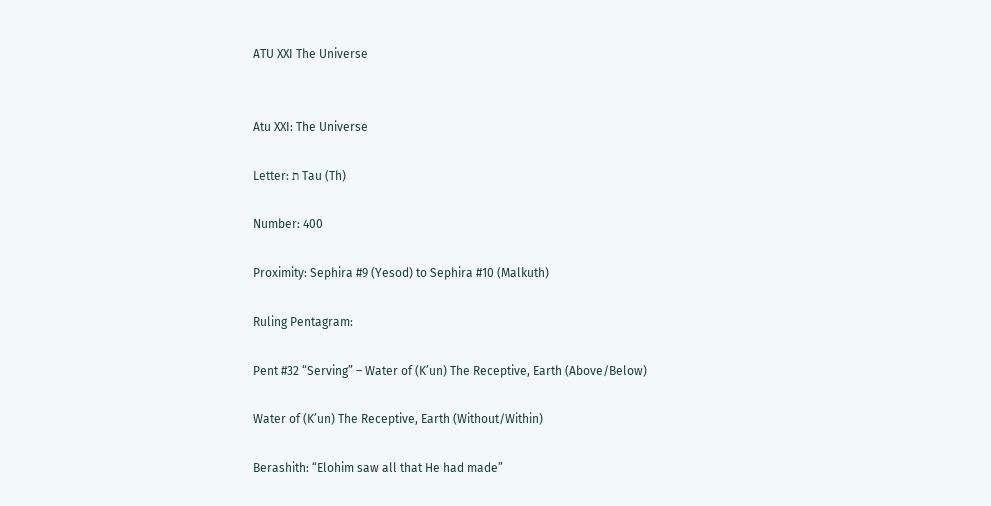ATU XXI The Universe


Atu XXI: The Universe

Letter: ת Tau (Th)

Number: 400

Proximity: Sephira #9 (Yesod) to Sephira #10 (Malkuth)

Ruling Pentagram:

Pent #32 “Serving” – Water of (K’un) The Receptive, Earth (Above/Below)

Water of (K’un) The Receptive, Earth (Without/Within)

Berashith: “Elohim saw all that He had made”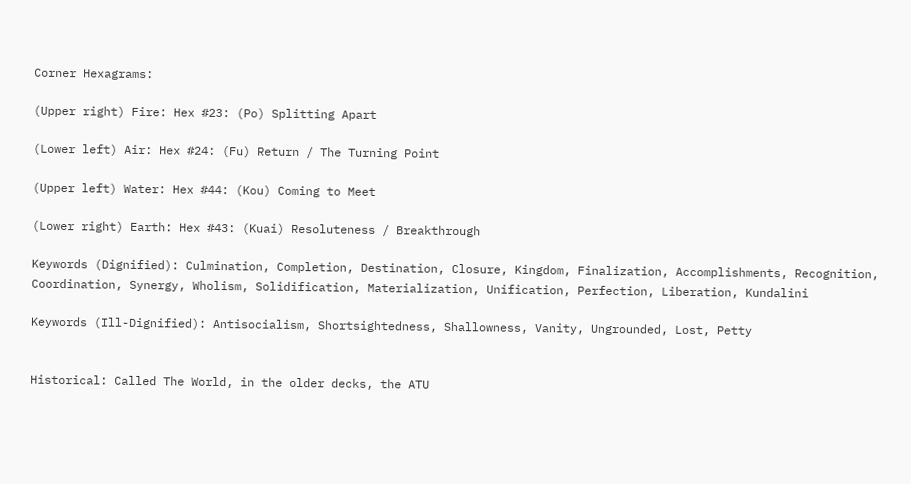Corner Hexagrams:

(Upper right) Fire: Hex #23: (Po) Splitting Apart

(Lower left) Air: Hex #24: (Fu) Return / The Turning Point

(Upper left) Water: Hex #44: (Kou) Coming to Meet

(Lower right) Earth: Hex #43: (Kuai) Resoluteness / Breakthrough

Keywords (Dignified): Culmination, Completion, Destination, Closure, Kingdom, Finalization, Accomplishments, Recognition, Coordination, Synergy, Wholism, Solidification, Materialization, Unification, Perfection, Liberation, Kundalini

Keywords (Ill-Dignified): Antisocialism, Shortsightedness, Shallowness, Vanity, Ungrounded, Lost, Petty


Historical: Called The World, in the older decks, the ATU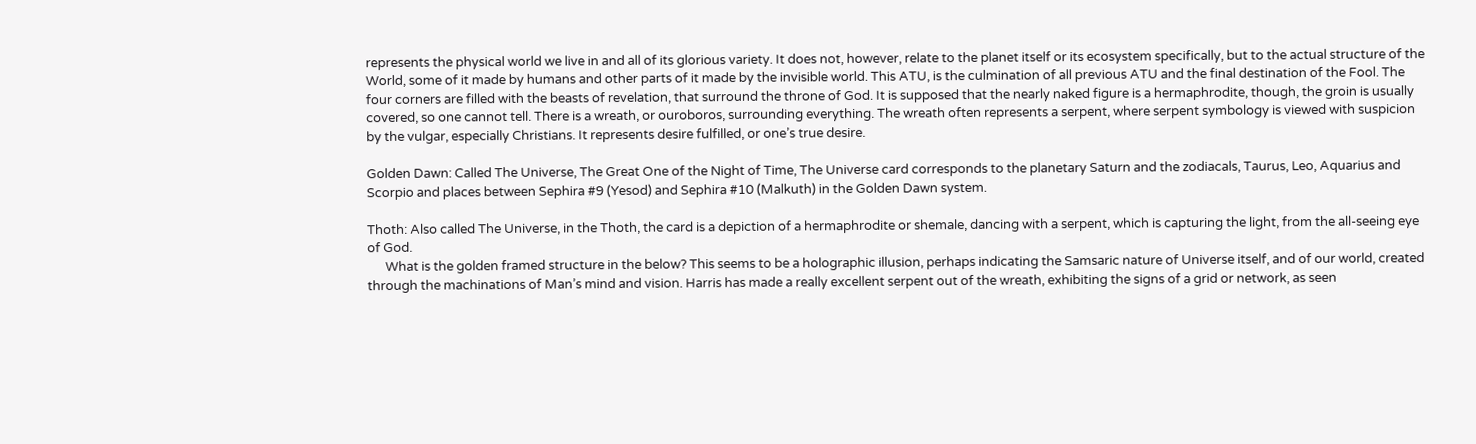represents the physical world we live in and all of its glorious variety. It does not, however, relate to the planet itself or its ecosystem specifically, but to the actual structure of the World, some of it made by humans and other parts of it made by the invisible world. This ATU, is the culmination of all previous ATU and the final destination of the Fool. The four corners are filled with the beasts of revelation, that surround the throne of God. It is supposed that the nearly naked figure is a hermaphrodite, though, the groin is usually covered, so one cannot tell. There is a wreath, or ouroboros, surrounding everything. The wreath often represents a serpent, where serpent symbology is viewed with suspicion by the vulgar, especially Christians. It represents desire fulfilled, or one’s true desire.

Golden Dawn: Called The Universe, The Great One of the Night of Time, The Universe card corresponds to the planetary Saturn and the zodiacals, Taurus, Leo, Aquarius and Scorpio and places between Sephira #9 (Yesod) and Sephira #10 (Malkuth) in the Golden Dawn system.

Thoth: Also called The Universe, in the Thoth, the card is a depiction of a hermaphrodite or shemale, dancing with a serpent, which is capturing the light, from the all-seeing eye of God.
      What is the golden framed structure in the below? This seems to be a holographic illusion, perhaps indicating the Samsaric nature of Universe itself, and of our world, created through the machinations of Man’s mind and vision. Harris has made a really excellent serpent out of the wreath, exhibiting the signs of a grid or network, as seen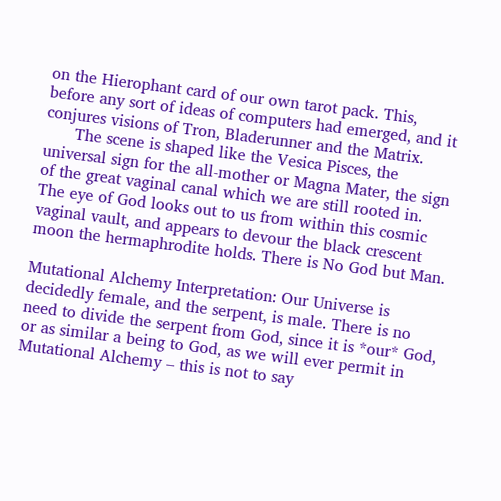on the Hierophant card of our own tarot pack. This, before any sort of ideas of computers had emerged, and it conjures visions of Tron, Bladerunner and the Matrix.
      The scene is shaped like the Vesica Pisces, the universal sign for the all-mother or Magna Mater, the sign of the great vaginal canal which we are still rooted in. The eye of God looks out to us from within this cosmic vaginal vault, and appears to devour the black crescent moon the hermaphrodite holds. There is No God but Man.

Mutational Alchemy Interpretation: Our Universe is decidedly female, and the serpent, is male. There is no need to divide the serpent from God, since it is *our* God, or as similar a being to God, as we will ever permit in Mutational Alchemy – this is not to say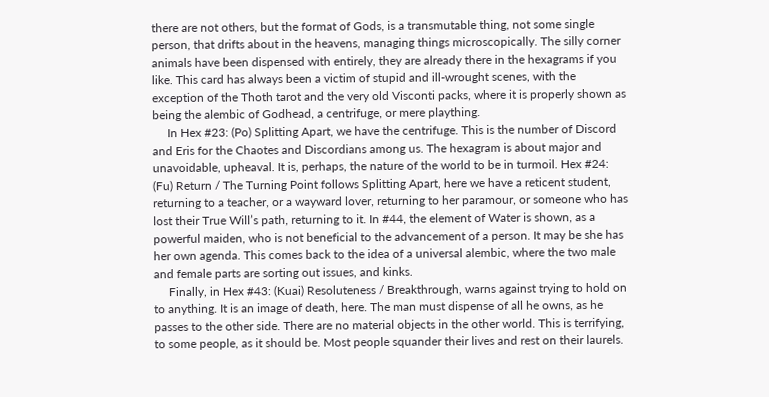there are not others, but the format of Gods, is a transmutable thing, not some single person, that drifts about in the heavens, managing things microscopically. The silly corner animals have been dispensed with entirely, they are already there in the hexagrams if you like. This card has always been a victim of stupid and ill-wrought scenes, with the exception of the Thoth tarot and the very old Visconti packs, where it is properly shown as being the alembic of Godhead, a centrifuge, or mere plaything.
     In Hex #23: (Po) Splitting Apart, we have the centrifuge. This is the number of Discord and Eris for the Chaotes and Discordians among us. The hexagram is about major and unavoidable, upheaval. It is, perhaps, the nature of the world to be in turmoil. Hex #24: (Fu) Return / The Turning Point follows Splitting Apart, here we have a reticent student, returning to a teacher, or a wayward lover, returning to her paramour, or someone who has lost their True Will’s path, returning to it. In #44, the element of Water is shown, as a powerful maiden, who is not beneficial to the advancement of a person. It may be she has her own agenda. This comes back to the idea of a universal alembic, where the two male and female parts are sorting out issues, and kinks.
     Finally, in Hex #43: (Kuai) Resoluteness / Breakthrough, warns against trying to hold on to anything. It is an image of death, here. The man must dispense of all he owns, as he passes to the other side. There are no material objects in the other world. This is terrifying, to some people, as it should be. Most people squander their lives and rest on their laurels.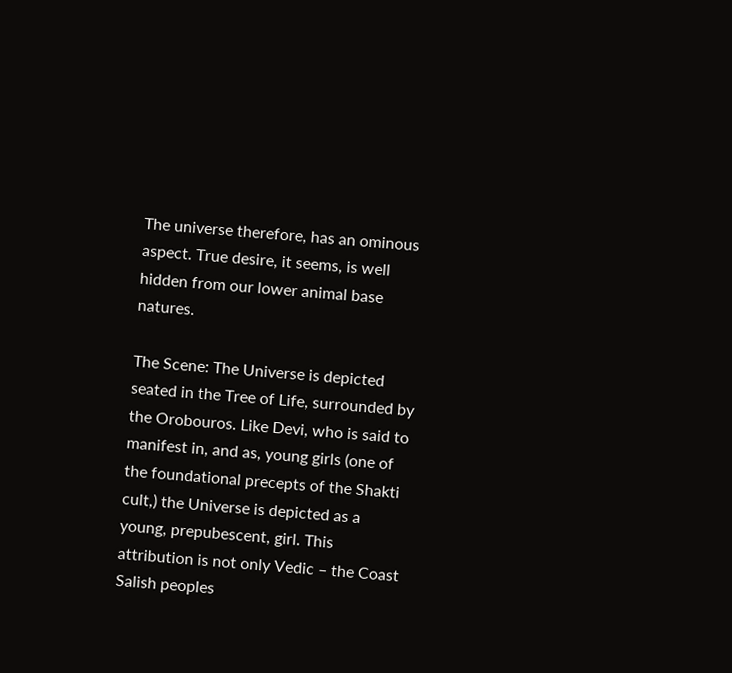The universe therefore, has an ominous aspect. True desire, it seems, is well hidden from our lower animal base natures.

The Scene: The Universe is depicted seated in the Tree of Life, surrounded by the Orobouros. Like Devi, who is said to manifest in, and as, young girls (one of the foundational precepts of the Shakti cult,) the Universe is depicted as a young, prepubescent, girl. This attribution is not only Vedic – the Coast Salish peoples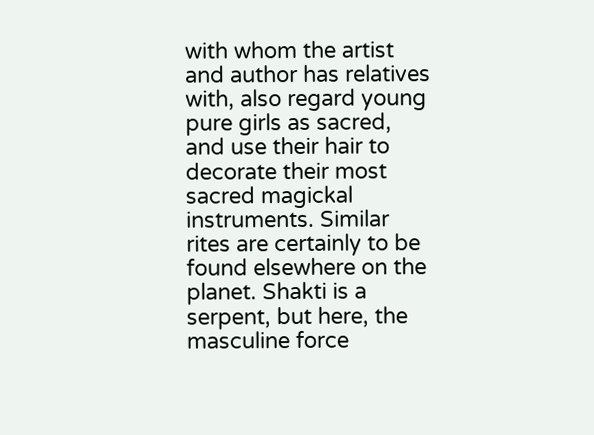with whom the artist and author has relatives with, also regard young pure girls as sacred, and use their hair to decorate their most sacred magickal instruments. Similar rites are certainly to be found elsewhere on the planet. Shakti is a serpent, but here, the masculine force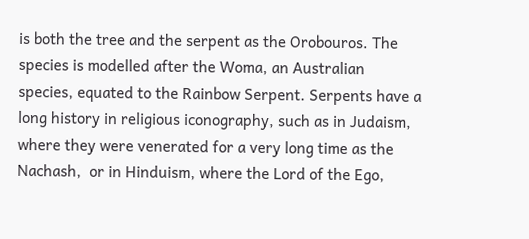is both the tree and the serpent as the Orobouros. The species is modelled after the Woma, an Australian species, equated to the Rainbow Serpent. Serpents have a long history in religious iconography, such as in Judaism, where they were venerated for a very long time as the Nachash,  or in Hinduism, where the Lord of the Ego,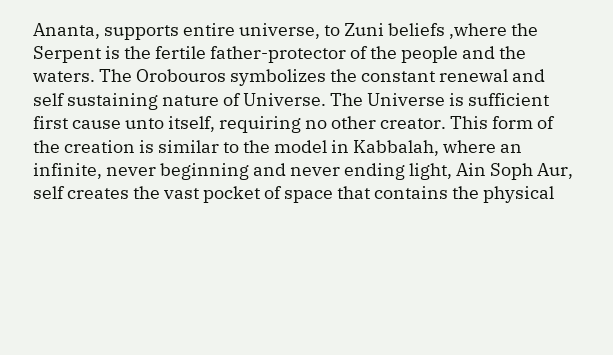Ananta, supports entire universe, to Zuni beliefs ,where the Serpent is the fertile father-protector of the people and the waters. The Orobouros symbolizes the constant renewal and self sustaining nature of Universe. The Universe is sufficient first cause unto itself, requiring no other creator. This form of the creation is similar to the model in Kabbalah, where an infinite, never beginning and never ending light, Ain Soph Aur, self creates the vast pocket of space that contains the physical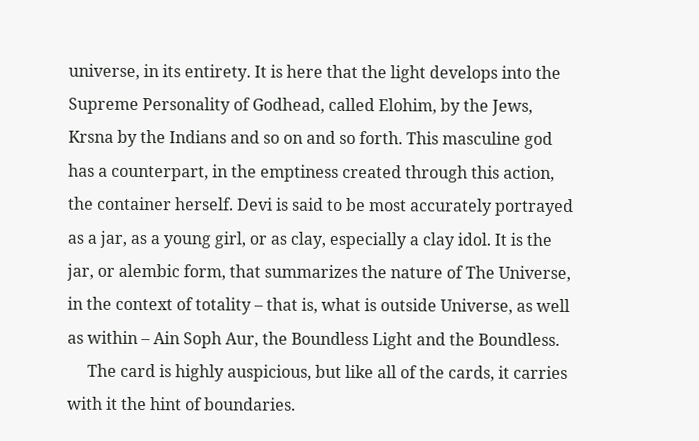universe, in its entirety. It is here that the light develops into the Supreme Personality of Godhead, called Elohim, by the Jews, Krsna by the Indians and so on and so forth. This masculine god has a counterpart, in the emptiness created through this action, the container herself. Devi is said to be most accurately portrayed as a jar, as a young girl, or as clay, especially a clay idol. It is the jar, or alembic form, that summarizes the nature of The Universe, in the context of totality – that is, what is outside Universe, as well as within – Ain Soph Aur, the Boundless Light and the Boundless.
     The card is highly auspicious, but like all of the cards, it carries with it the hint of boundaries.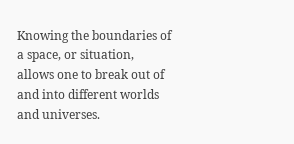Knowing the boundaries of a space, or situation, allows one to break out of and into different worlds and universes.